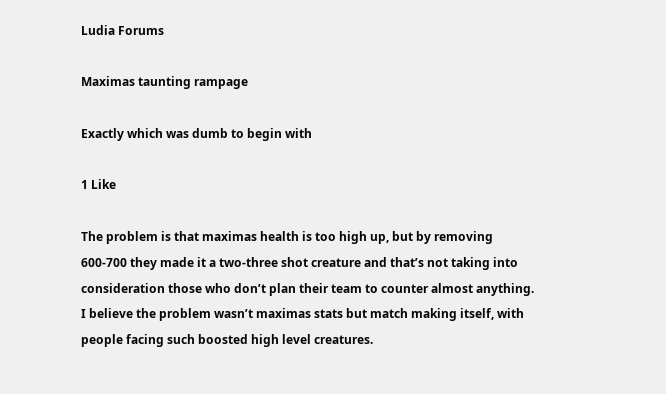Ludia Forums

Maximas taunting rampage

Exactly which was dumb to begin with

1 Like

The problem is that maximas health is too high up, but by removing 600-700 they made it a two-three shot creature and that’s not taking into consideration those who don’t plan their team to counter almost anything. I believe the problem wasn’t maximas stats but match making itself, with people facing such boosted high level creatures.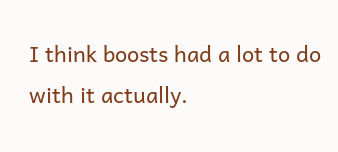I think boosts had a lot to do with it actually.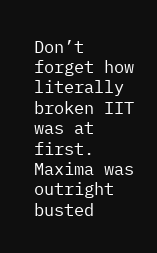Don’t forget how literally broken IIT was at first. Maxima was outright busted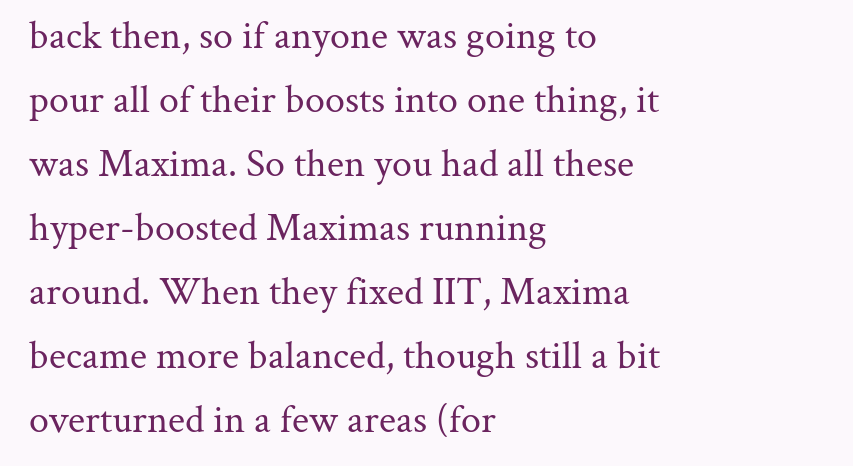back then, so if anyone was going to pour all of their boosts into one thing, it was Maxima. So then you had all these hyper-boosted Maximas running around. When they fixed IIT, Maxima became more balanced, though still a bit overturned in a few areas (for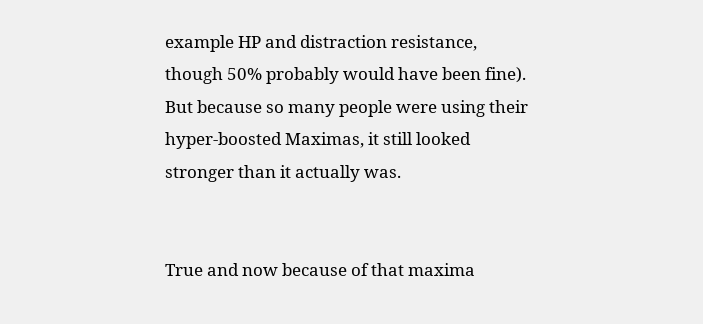example HP and distraction resistance, though 50% probably would have been fine). But because so many people were using their hyper-boosted Maximas, it still looked stronger than it actually was.


True and now because of that maxima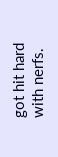got hit hard with nerfs.